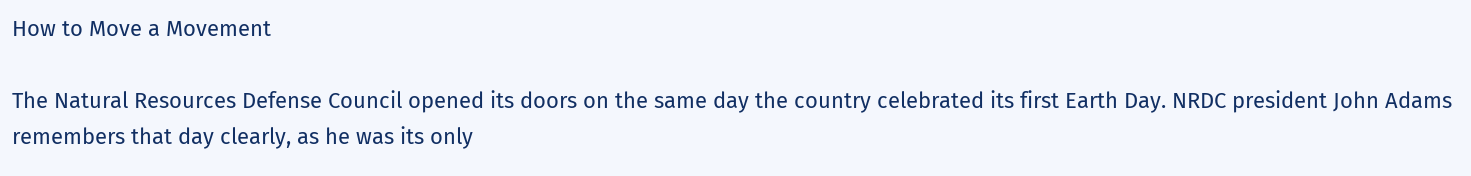How to Move a Movement

The Natural Resources Defense Council opened its doors on the same day the country celebrated its first Earth Day. NRDC president John Adams remembers that day clearly, as he was its only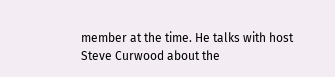member at the time. He talks with host Steve Curwood about the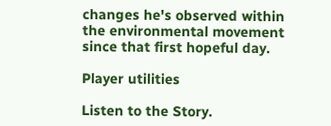changes he's observed within the environmental movement since that first hopeful day.

Player utilities

Listen to the Story.